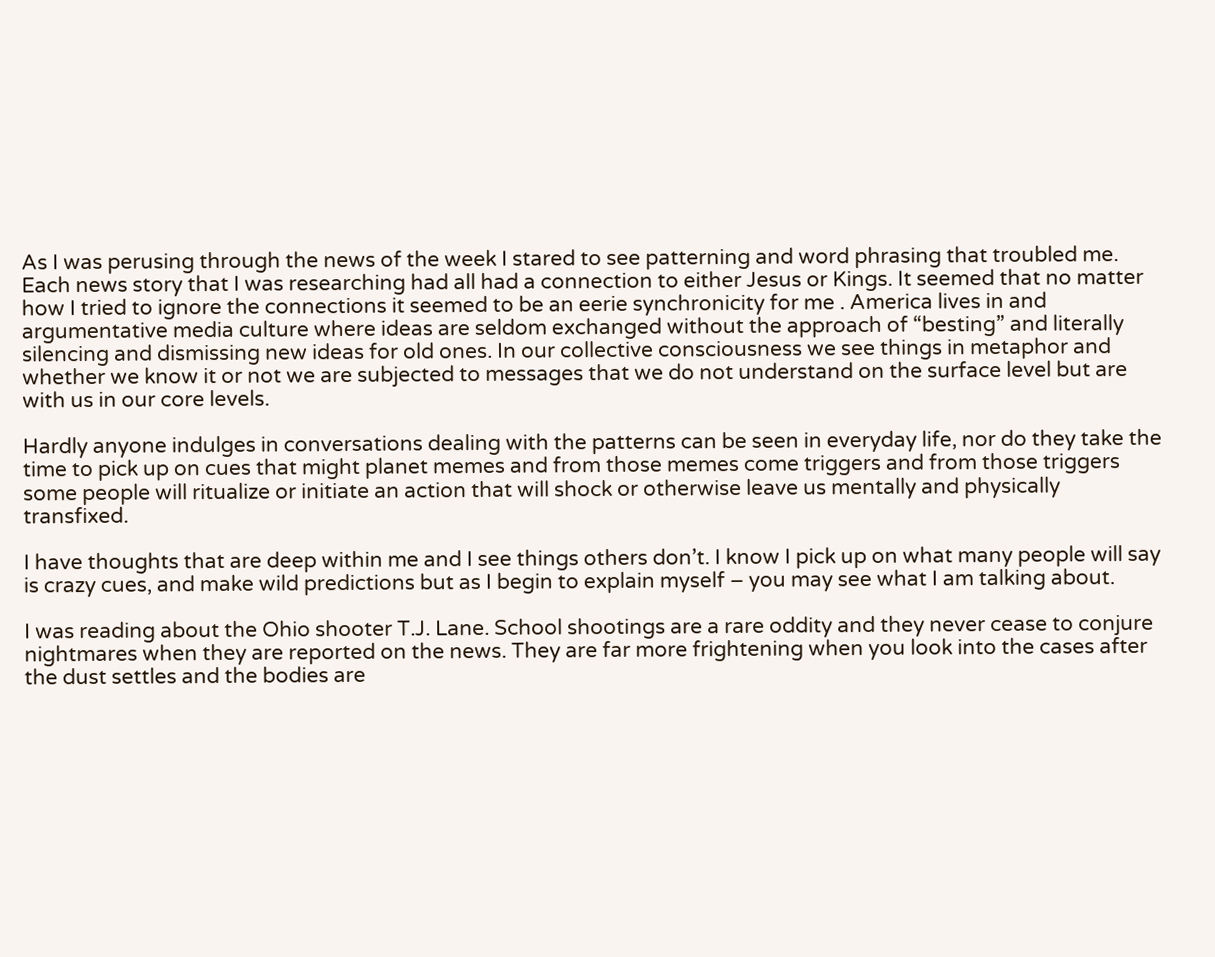As I was perusing through the news of the week I stared to see patterning and word phrasing that troubled me. Each news story that I was researching had all had a connection to either Jesus or Kings. It seemed that no matter how I tried to ignore the connections it seemed to be an eerie synchronicity for me . America lives in and argumentative media culture where ideas are seldom exchanged without the approach of “besting” and literally silencing and dismissing new ideas for old ones. In our collective consciousness we see things in metaphor and whether we know it or not we are subjected to messages that we do not understand on the surface level but are with us in our core levels.

Hardly anyone indulges in conversations dealing with the patterns can be seen in everyday life, nor do they take the time to pick up on cues that might planet memes and from those memes come triggers and from those triggers some people will ritualize or initiate an action that will shock or otherwise leave us mentally and physically transfixed.

I have thoughts that are deep within me and I see things others don’t. I know I pick up on what many people will say is crazy cues, and make wild predictions but as I begin to explain myself – you may see what I am talking about.

I was reading about the Ohio shooter T.J. Lane. School shootings are a rare oddity and they never cease to conjure nightmares when they are reported on the news. They are far more frightening when you look into the cases after the dust settles and the bodies are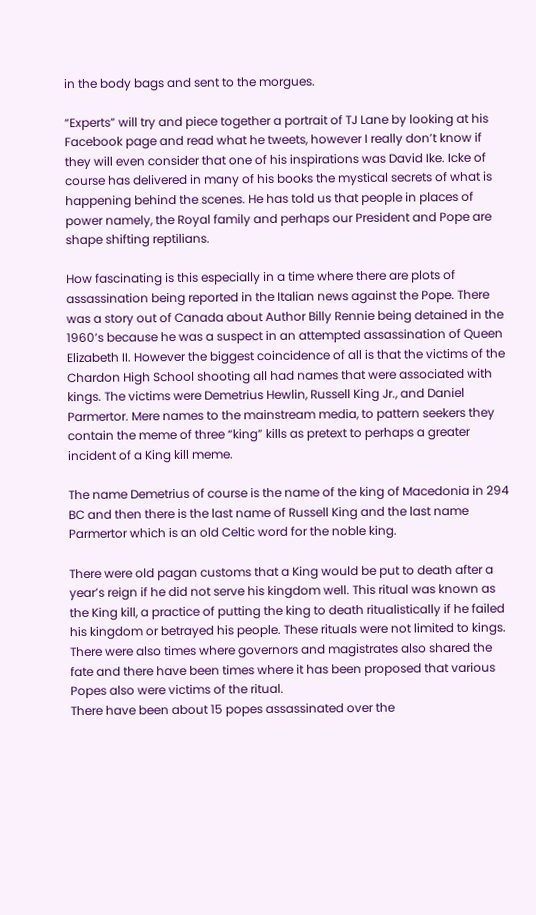in the body bags and sent to the morgues.

“Experts” will try and piece together a portrait of TJ Lane by looking at his Facebook page and read what he tweets, however I really don’t know if they will even consider that one of his inspirations was David Ike. Icke of course has delivered in many of his books the mystical secrets of what is happening behind the scenes. He has told us that people in places of power namely, the Royal family and perhaps our President and Pope are shape shifting reptilians.

How fascinating is this especially in a time where there are plots of assassination being reported in the Italian news against the Pope. There was a story out of Canada about Author Billy Rennie being detained in the 1960’s because he was a suspect in an attempted assassination of Queen Elizabeth II. However the biggest coincidence of all is that the victims of the Chardon High School shooting all had names that were associated with kings. The victims were Demetrius Hewlin, Russell King Jr., and Daniel Parmertor. Mere names to the mainstream media, to pattern seekers they contain the meme of three “king” kills as pretext to perhaps a greater incident of a King kill meme.

The name Demetrius of course is the name of the king of Macedonia in 294 BC and then there is the last name of Russell King and the last name Parmertor which is an old Celtic word for the noble king.

There were old pagan customs that a King would be put to death after a year’s reign if he did not serve his kingdom well. This ritual was known as the King kill, a practice of putting the king to death ritualistically if he failed his kingdom or betrayed his people. These rituals were not limited to kings. There were also times where governors and magistrates also shared the fate and there have been times where it has been proposed that various Popes also were victims of the ritual.
There have been about 15 popes assassinated over the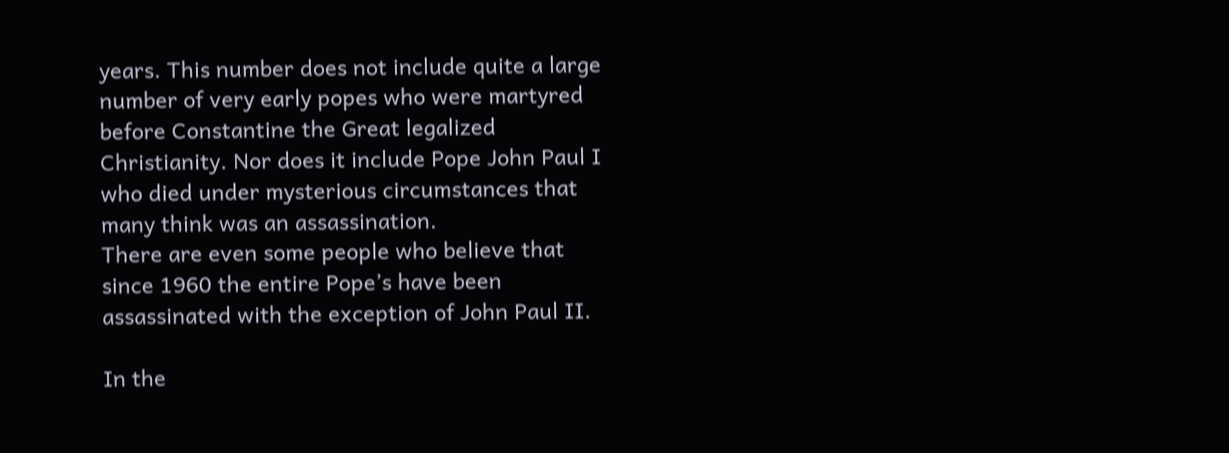years. This number does not include quite a large number of very early popes who were martyred before Constantine the Great legalized Christianity. Nor does it include Pope John Paul I who died under mysterious circumstances that many think was an assassination.
There are even some people who believe that since 1960 the entire Pope’s have been assassinated with the exception of John Paul II.

In the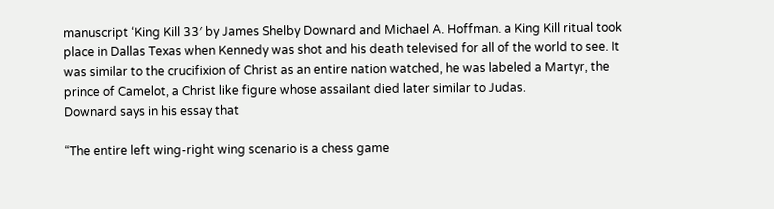manuscript ‘King Kill 33′ by James Shelby Downard and Michael A. Hoffman. a King Kill ritual took place in Dallas Texas when Kennedy was shot and his death televised for all of the world to see. It was similar to the crucifixion of Christ as an entire nation watched, he was labeled a Martyr, the prince of Camelot, a Christ like figure whose assailant died later similar to Judas.
Downard says in his essay that

“The entire left wing-right wing scenario is a chess game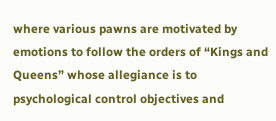where various pawns are motivated by emotions to follow the orders of “Kings and Queens” whose allegiance is to psychological control objectives and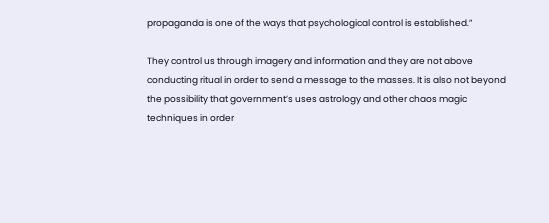propaganda is one of the ways that psychological control is established.”

They control us through imagery and information and they are not above conducting ritual in order to send a message to the masses. It is also not beyond the possibility that government’s uses astrology and other chaos magic techniques in order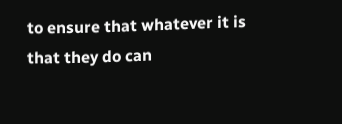to ensure that whatever it is that they do can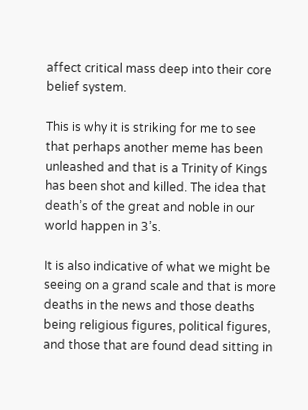affect critical mass deep into their core belief system.

This is why it is striking for me to see that perhaps another meme has been unleashed and that is a Trinity of Kings has been shot and killed. The idea that death’s of the great and noble in our world happen in 3’s.

It is also indicative of what we might be seeing on a grand scale and that is more deaths in the news and those deaths being religious figures, political figures, and those that are found dead sitting in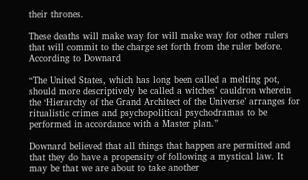their thrones.

These deaths will make way for will make way for other rulers that will commit to the charge set forth from the ruler before. According to Downard

“The United States, which has long been called a melting pot, should more descriptively be called a witches’ cauldron wherein the ‘Hierarchy of the Grand Architect of the Universe’ arranges for ritualistic crimes and psychopolitical psychodramas to be performed in accordance with a Master plan.”

Downard believed that all things that happen are permitted and that they do have a propensity of following a mystical law. It may be that we are about to take another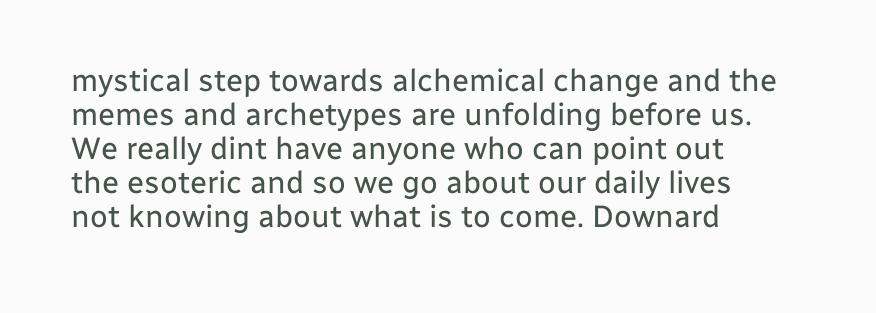mystical step towards alchemical change and the memes and archetypes are unfolding before us. We really dint have anyone who can point out the esoteric and so we go about our daily lives not knowing about what is to come. Downard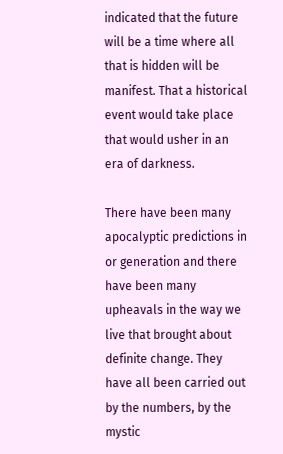indicated that the future will be a time where all that is hidden will be manifest. That a historical event would take place that would usher in an era of darkness.

There have been many apocalyptic predictions in or generation and there have been many upheavals in the way we live that brought about definite change. They have all been carried out by the numbers, by the mystic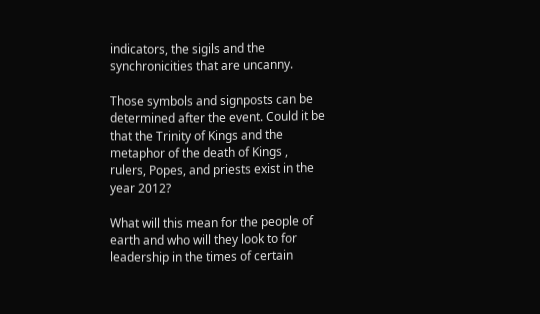indicators, the sigils and the synchronicities that are uncanny.

Those symbols and signposts can be determined after the event. Could it be that the Trinity of Kings and the metaphor of the death of Kings , rulers, Popes, and priests exist in the year 2012?

What will this mean for the people of earth and who will they look to for leadership in the times of certain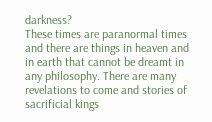darkness?
These times are paranormal times and there are things in heaven and in earth that cannot be dreamt in any philosophy. There are many revelations to come and stories of sacrificial kings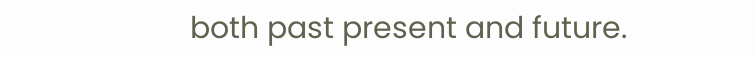both past present and future.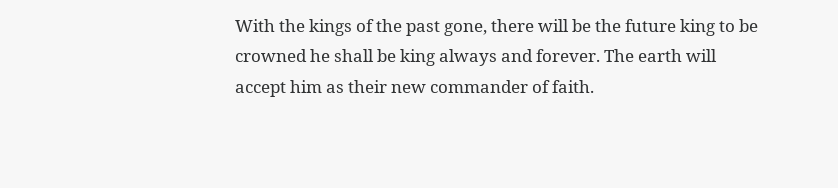With the kings of the past gone, there will be the future king to be crowned he shall be king always and forever. The earth will accept him as their new commander of faith.